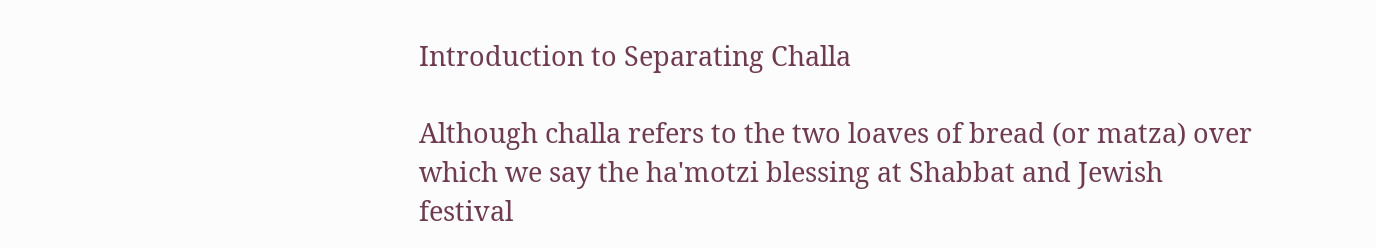Introduction to Separating Challa

Although challa refers to the two loaves of bread (or matza) over which we say the ha'motzi blessing at Shabbat and Jewish festival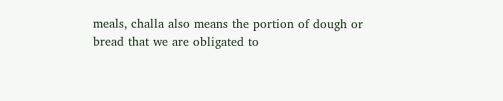meals, challa also means the portion of dough or bread that we are obligated to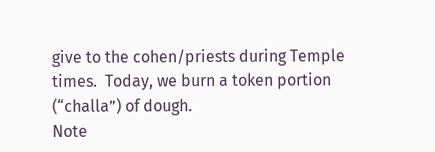give to the cohen/priests during Temple times.  Today, we burn a token portion (“challa”) of dough.
Note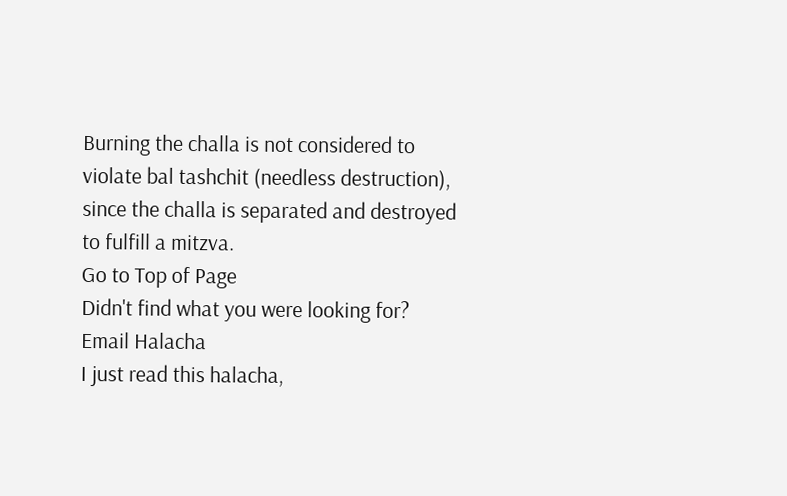Burning the challa is not considered to violate bal tashchit (needless destruction), since the challa is separated and destroyed to fulfill a mitzva.
Go to Top of Page
Didn't find what you were looking for?
Email Halacha
I just read this halacha,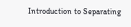Introduction to Separating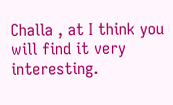Challa , at I think you will find it very interesting.